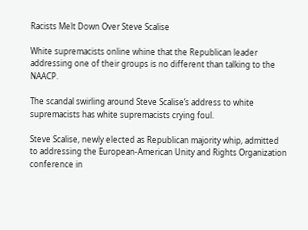Racists Melt Down Over Steve Scalise

White supremacists online whine that the Republican leader addressing one of their groups is no different than talking to the NAACP.

The scandal swirling around Steve Scalise’s address to white supremacists has white supremacists crying foul.

Steve Scalise, newly elected as Republican majority whip, admitted to addressing the European-American Unity and Rights Organization conference in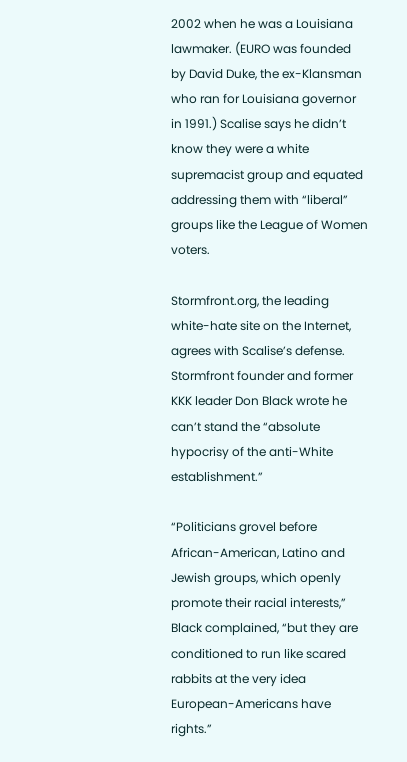2002 when he was a Louisiana lawmaker. (EURO was founded by David Duke, the ex-Klansman who ran for Louisiana governor in 1991.) Scalise says he didn’t know they were a white supremacist group and equated addressing them with “liberal” groups like the League of Women voters.

Stormfront.org, the leading white-hate site on the Internet, agrees with Scalise’s defense. Stormfront founder and former KKK leader Don Black wrote he can’t stand the “absolute hypocrisy of the anti-White establishment.”

“Politicians grovel before African-American, Latino and Jewish groups, which openly promote their racial interests,” Black complained, “but they are conditioned to run like scared rabbits at the very idea European-Americans have rights.”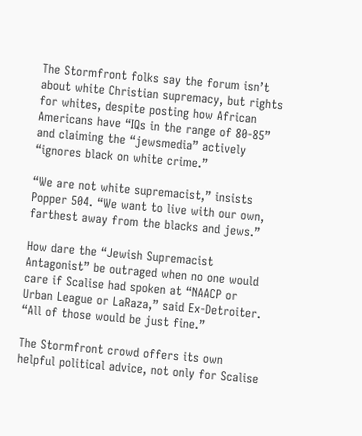The Stormfront folks say the forum isn’t about white Christian supremacy, but rights for whites, despite posting how African Americans have “IQs in the range of 80-85” and claiming the “jewsmedia” actively “ignores black on white crime.”

“We are not white supremacist,” insists Popper 504. “We want to live with our own, farthest away from the blacks and jews.”

How dare the “Jewish Supremacist Antagonist” be outraged when no one would care if Scalise had spoken at “NAACP or Urban League or LaRaza,” said Ex-Detroiter. “All of those would be just fine.”

The Stormfront crowd offers its own helpful political advice, not only for Scalise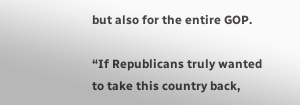but also for the entire GOP.

“If Republicans truly wanted to take this country back,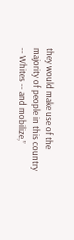they would make use of the majority of people in this country -- Whites -- and mobilize,”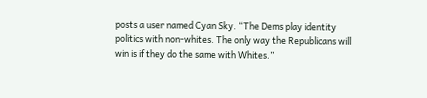posts a user named Cyan Sky. “The Dems play identity politics with non-whites. The only way the Republicans will win is if they do the same with Whites.”